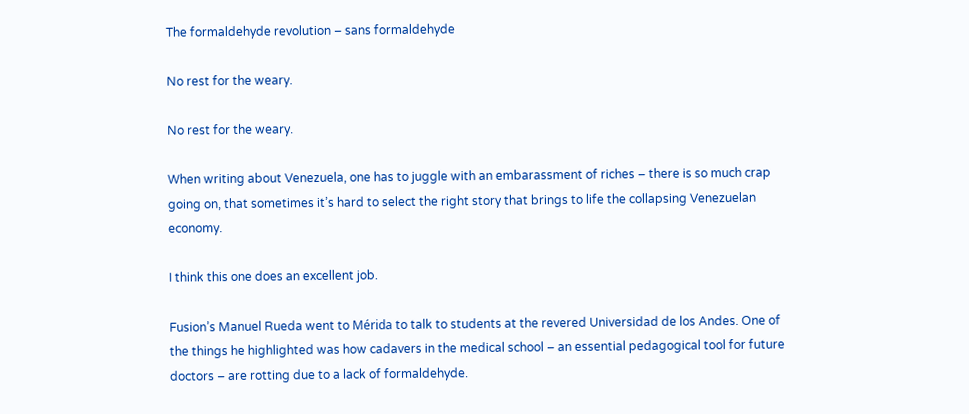The formaldehyde revolution – sans formaldehyde

No rest for the weary.

No rest for the weary.

When writing about Venezuela, one has to juggle with an embarassment of riches – there is so much crap going on, that sometimes it’s hard to select the right story that brings to life the collapsing Venezuelan economy.

I think this one does an excellent job.

Fusion’s Manuel Rueda went to Mérida to talk to students at the revered Universidad de los Andes. One of the things he highlighted was how cadavers in the medical school – an essential pedagogical tool for future doctors – are rotting due to a lack of formaldehyde.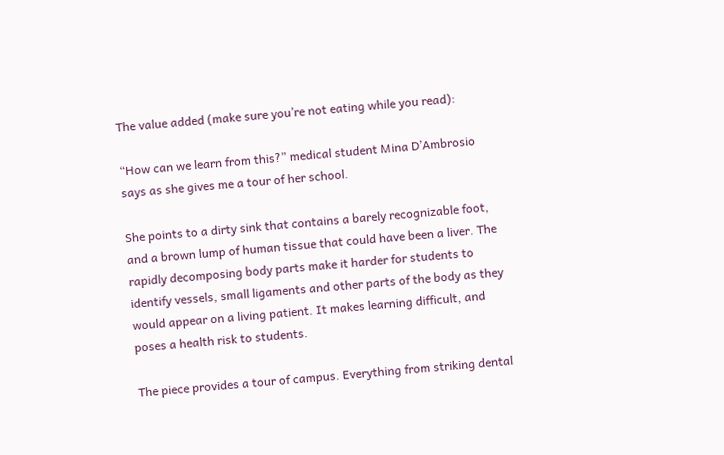The value added (make sure you’re not eating while you read):

“How can we learn from this?” medical student Mina D’Ambrosio says as she gives me a tour of her school.

She points to a dirty sink that contains a barely recognizable foot, and a brown lump of human tissue that could have been a liver. The rapidly decomposing body parts make it harder for students to identify vessels, small ligaments and other parts of the body as they would appear on a living patient. It makes learning difficult, and poses a health risk to students.

The piece provides a tour of campus. Everything from striking dental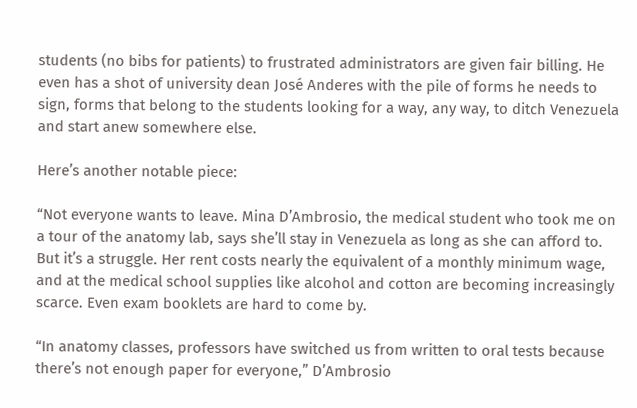students (no bibs for patients) to frustrated administrators are given fair billing. He even has a shot of university dean José Anderes with the pile of forms he needs to sign, forms that belong to the students looking for a way, any way, to ditch Venezuela and start anew somewhere else.

Here’s another notable piece:

“Not everyone wants to leave. Mina D’Ambrosio, the medical student who took me on a tour of the anatomy lab, says she’ll stay in Venezuela as long as she can afford to. But it’s a struggle. Her rent costs nearly the equivalent of a monthly minimum wage, and at the medical school supplies like alcohol and cotton are becoming increasingly scarce. Even exam booklets are hard to come by.

“In anatomy classes, professors have switched us from written to oral tests because there’s not enough paper for everyone,” D’Ambrosio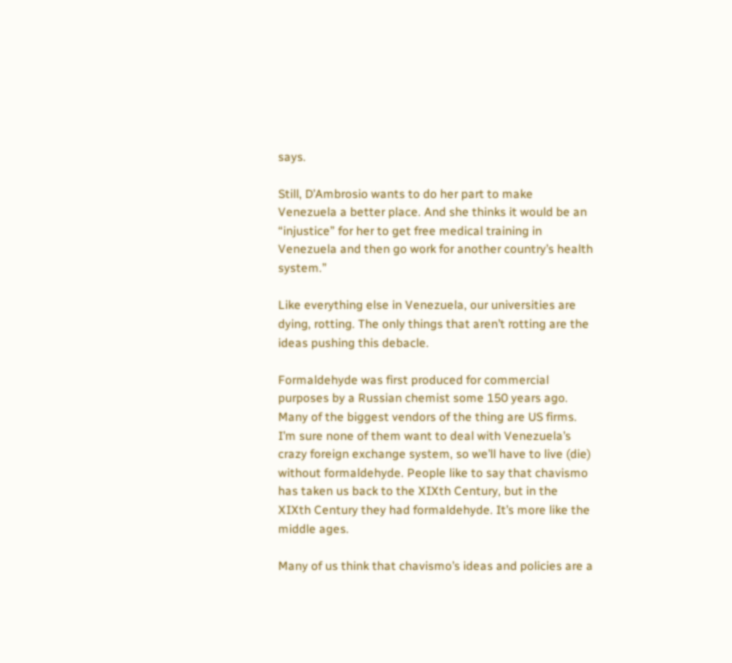says.

Still, D’Ambrosio wants to do her part to make Venezuela a better place. And she thinks it would be an “injustice” for her to get free medical training in Venezuela and then go work for another country’s health system.”

Like everything else in Venezuela, our universities are dying, rotting. The only things that aren’t rotting are the ideas pushing this debacle.

Formaldehyde was first produced for commercial purposes by a Russian chemist some 150 years ago. Many of the biggest vendors of the thing are US firms. I’m sure none of them want to deal with Venezuela’s crazy foreign exchange system, so we’ll have to live (die) without formaldehyde. People like to say that chavismo has taken us back to the XIXth Century, but in the XIXth Century they had formaldehyde. It’s more like the middle ages.

Many of us think that chavismo’s ideas and policies are a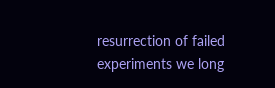resurrection of failed experiments we long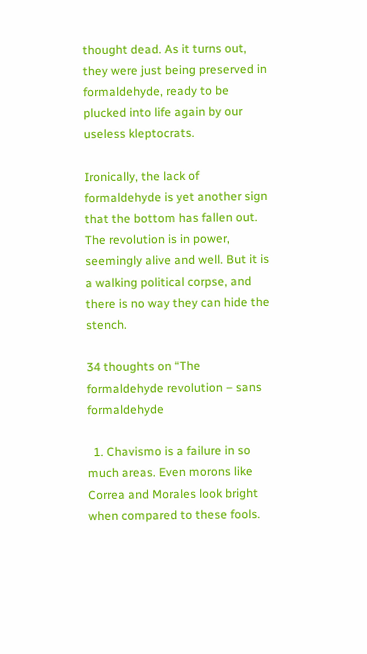thought dead. As it turns out, they were just being preserved in formaldehyde, ready to be plucked into life again by our useless kleptocrats.

Ironically, the lack of formaldehyde is yet another sign that the bottom has fallen out. The revolution is in power, seemingly alive and well. But it is a walking political corpse, and there is no way they can hide the stench.

34 thoughts on “The formaldehyde revolution – sans formaldehyde

  1. Chavismo is a failure in so much areas. Even morons like Correa and Morales look bright when compared to these fools.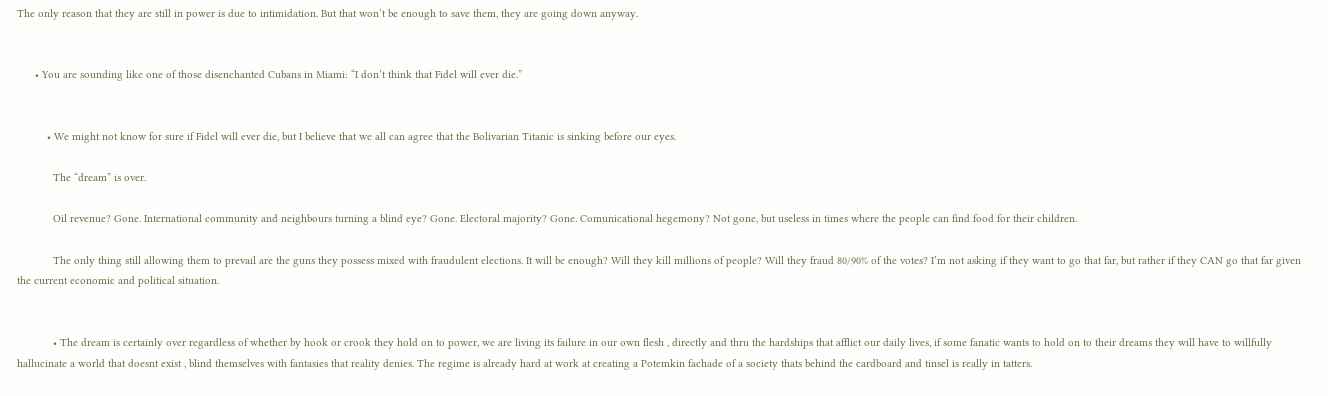The only reason that they are still in power is due to intimidation. But that won’t be enough to save them, they are going down anyway.


      • You are sounding like one of those disenchanted Cubans in Miami: “I don’t think that Fidel will ever die.”


          • We might not know for sure if Fidel will ever die, but I believe that we all can agree that the Bolivarian Titanic is sinking before our eyes.

            The “dream” is over.

            Oil revenue? Gone. International community and neighbours turning a blind eye? Gone. Electoral majority? Gone. Comunicational hegemony? Not gone, but useless in times where the people can find food for their children.

            The only thing still allowing them to prevail are the guns they possess mixed with fraudulent elections. It will be enough? Will they kill millions of people? Will they fraud 80/90% of the votes? I’m not asking if they want to go that far, but rather if they CAN go that far given the current economic and political situation.


            • The dream is certainly over regardless of whether by hook or crook they hold on to power, we are living its failure in our own flesh , directly and thru the hardships that afflict our daily lives, if some fanatic wants to hold on to their dreams they will have to willfully hallucinate a world that doesnt exist , blind themselves with fantasies that reality denies. The regime is already hard at work at creating a Potemkin fachade of a society thats behind the cardboard and tinsel is really in tatters.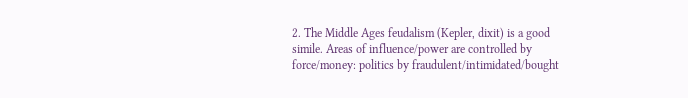2. The Middle Ages feudalism (Kepler, dixit) is a good simile. Areas of influence/power are controlled by force/money: politics by fraudulent/intimidated/bought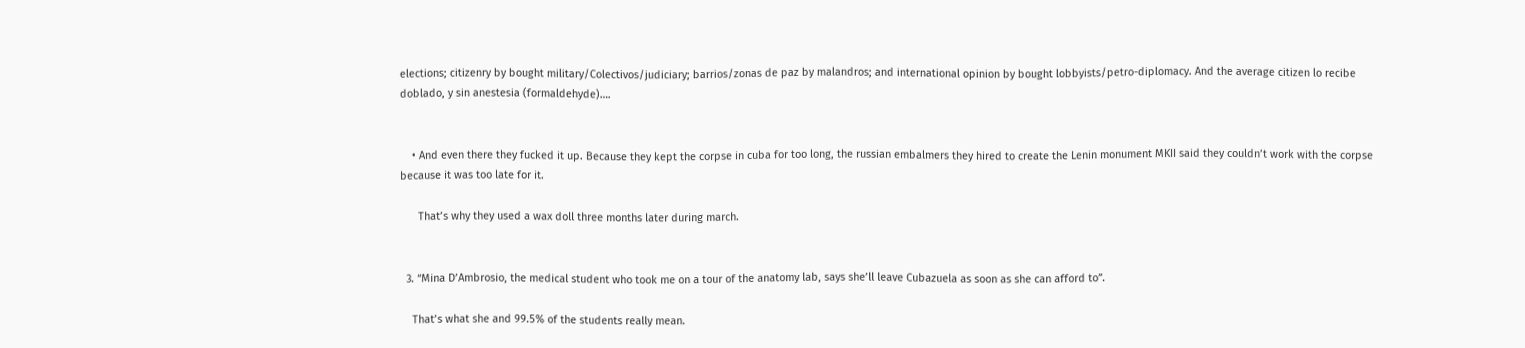elections; citizenry by bought military/Colectivos/judiciary; barrios/zonas de paz by malandros; and international opinion by bought lobbyists/petro-diplomacy. And the average citizen lo recibe doblado, y sin anestesia (formaldehyde)….


    • And even there they fucked it up. Because they kept the corpse in cuba for too long, the russian embalmers they hired to create the Lenin monument MKII said they couldn’t work with the corpse because it was too late for it.

      That’s why they used a wax doll three months later during march.


  3. “Mina D’Ambrosio, the medical student who took me on a tour of the anatomy lab, says she’ll leave Cubazuela as soon as she can afford to”.

    That’s what she and 99.5% of the students really mean.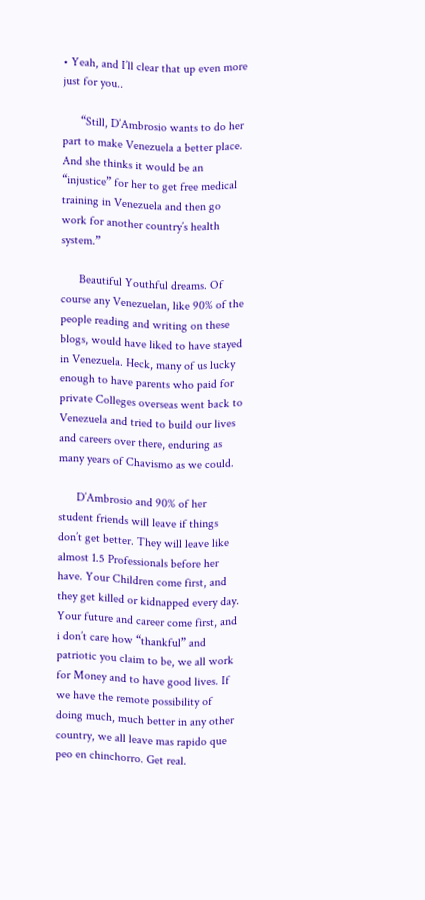• Yeah, and I’ll clear that up even more just for you..

      “Still, D’Ambrosio wants to do her part to make Venezuela a better place. And she thinks it would be an “injustice” for her to get free medical training in Venezuela and then go work for another country’s health system.”

      Beautiful Youthful dreams. Of course any Venezuelan, like 90% of the people reading and writing on these blogs, would have liked to have stayed in Venezuela. Heck, many of us lucky enough to have parents who paid for private Colleges overseas went back to Venezuela and tried to build our lives and careers over there, enduring as many years of Chavismo as we could.

      D’Ambrosio and 90% of her student friends will leave if things don’t get better. They will leave like almost 1.5 Professionals before her have. Your Children come first, and they get killed or kidnapped every day. Your future and career come first, and i don’t care how “thankful” and patriotic you claim to be, we all work for Money and to have good lives. If we have the remote possibility of doing much, much better in any other country, we all leave mas rapido que peo en chinchorro. Get real.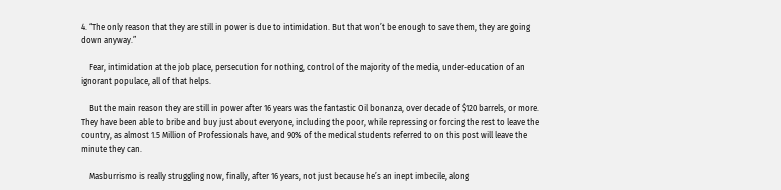4. “The only reason that they are still in power is due to intimidation. But that won’t be enough to save them, they are going down anyway.”

    Fear, intimidation at the job place, persecution for nothing, control of the majority of the media, under-education of an ignorant populace, all of that helps.

    But the main reason they are still in power after 16 years was the fantastic Oil bonanza, over decade of $120 barrels, or more. They have been able to bribe and buy just about everyone, including the poor, while repressing or forcing the rest to leave the country, as almost 1.5 Million of Professionals have, and 90% of the medical students referred to on this post will leave the minute they can.

    Masburrismo is really struggling now, finally, after 16 years, not just because he’s an inept imbecile, along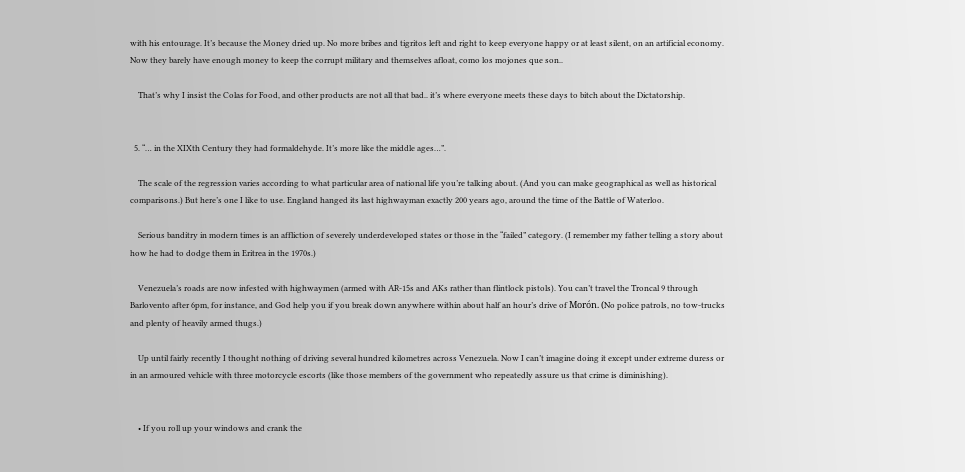with his entourage. It’s because the Money dried up. No more bribes and tigritos left and right to keep everyone happy or at least silent, on an artificial economy. Now they barely have enough money to keep the corrupt military and themselves afloat, como los mojones que son..

    That’s why I insist the Colas for Food, and other products are not all that bad.. it’s where everyone meets these days to bitch about the Dictatorship.


  5. “… in the XIXth Century they had formaldehyde. It’s more like the middle ages…”.

    The scale of the regression varies according to what particular area of national life you’re talking about. (And you can make geographical as well as historical comparisons.) But here’s one I like to use. England hanged its last highwayman exactly 200 years ago, around the time of the Battle of Waterloo.

    Serious banditry in modern times is an affliction of severely underdeveloped states or those in the “failed” category. (I remember my father telling a story about how he had to dodge them in Eritrea in the 1970s.)

    Venezuela’s roads are now infested with highwaymen (armed with AR-15s and AKs rather than flintlock pistols). You can’t travel the Troncal 9 through Barlovento after 6pm, for instance, and God help you if you break down anywhere within about half an hour’s drive of Morón. (No police patrols, no tow-trucks and plenty of heavily armed thugs.)

    Up until fairly recently I thought nothing of driving several hundred kilometres across Venezuela. Now I can’t imagine doing it except under extreme duress or in an armoured vehicle with three motorcycle escorts (like those members of the government who repeatedly assure us that crime is diminishing).


    • If you roll up your windows and crank the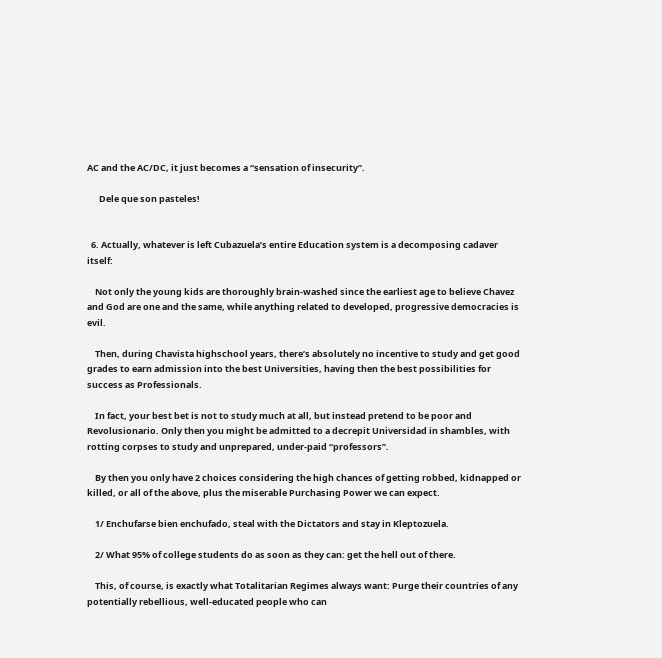AC and the AC/DC, it just becomes a “sensation of insecurity”.

      Dele que son pasteles!


  6. Actually, whatever is left Cubazuela’s entire Education system is a decomposing cadaver itself:

    Not only the young kids are thoroughly brain-washed since the earliest age to believe Chavez and God are one and the same, while anything related to developed, progressive democracies is evil.

    Then, during Chavista highschool years, there’s absolutely no incentive to study and get good grades to earn admission into the best Universities, having then the best possibilities for success as Professionals.

    In fact, your best bet is not to study much at all, but instead pretend to be poor and Revolusionario. Only then you might be admitted to a decrepit Universidad in shambles, with rotting corpses to study and unprepared, under-paid “professors”.

    By then you only have 2 choices considering the high chances of getting robbed, kidnapped or killed, or all of the above, plus the miserable Purchasing Power we can expect.

    1/ Enchufarse bien enchufado, steal with the Dictators and stay in Kleptozuela.

    2/ What 95% of college students do as soon as they can: get the hell out of there.

    This, of course, is exactly what Totalitarian Regimes always want: Purge their countries of any potentially rebellious, well-educated people who can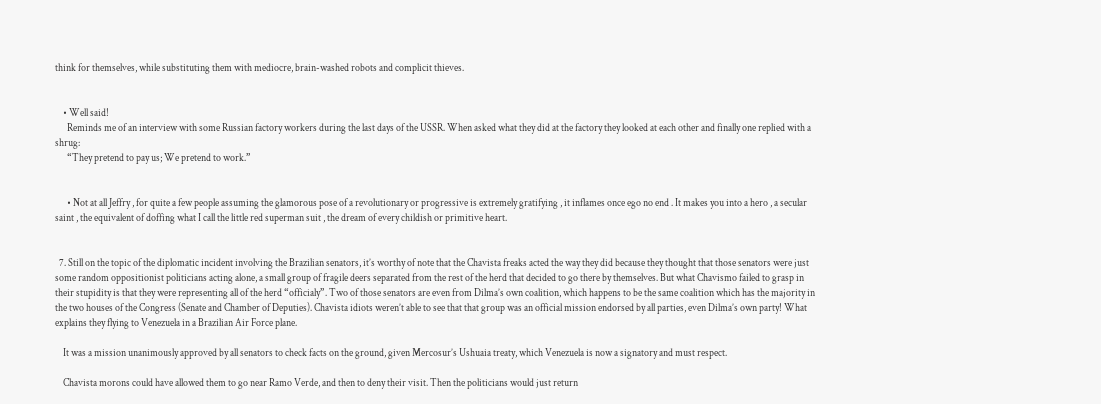think for themselves, while substituting them with mediocre, brain-washed robots and complicit thieves.


    • Well said!
      Reminds me of an interview with some Russian factory workers during the last days of the USSR. When asked what they did at the factory they looked at each other and finally one replied with a shrug:
      “They pretend to pay us; We pretend to work.”


      • Not at all Jeffry , for quite a few people assuming the glamorous pose of a revolutionary or progressive is extremely gratifying , it inflames once ego no end . It makes you into a hero , a secular saint , the equivalent of doffing what I call the little red superman suit , the dream of every childish or primitive heart.


  7. Still on the topic of the diplomatic incident involving the Brazilian senators, it’s worthy of note that the Chavista freaks acted the way they did because they thought that those senators were just some random oppositionist politicians acting alone, a small group of fragile deers separated from the rest of the herd that decided to go there by themselves. But what Chavismo failed to grasp in their stupidity is that they were representing all of the herd “officialy”. Two of those senators are even from Dilma’s own coalition, which happens to be the same coalition which has the majority in the two houses of the Congress (Senate and Chamber of Deputies). Chavista idiots weren’t able to see that that group was an official mission endorsed by all parties, even Dilma’s own party! What explains they flying to Venezuela in a Brazilian Air Force plane.

    It was a mission unanimously approved by all senators to check facts on the ground, given Mercosur’s Ushuaia treaty, which Venezuela is now a signatory and must respect.

    Chavista morons could have allowed them to go near Ramo Verde, and then to deny their visit. Then the politicians would just return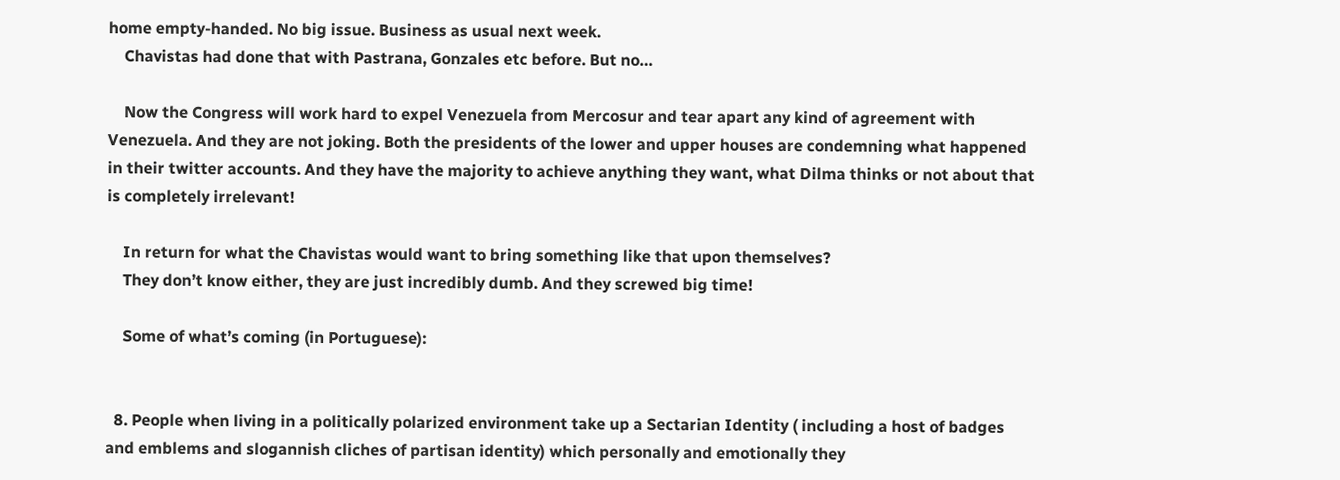home empty-handed. No big issue. Business as usual next week.
    Chavistas had done that with Pastrana, Gonzales etc before. But no…

    Now the Congress will work hard to expel Venezuela from Mercosur and tear apart any kind of agreement with Venezuela. And they are not joking. Both the presidents of the lower and upper houses are condemning what happened in their twitter accounts. And they have the majority to achieve anything they want, what Dilma thinks or not about that is completely irrelevant!

    In return for what the Chavistas would want to bring something like that upon themselves?
    They don’t know either, they are just incredibly dumb. And they screwed big time!

    Some of what’s coming (in Portuguese):


  8. People when living in a politically polarized environment take up a Sectarian Identity ( including a host of badges and emblems and slogannish cliches of partisan identity) which personally and emotionally they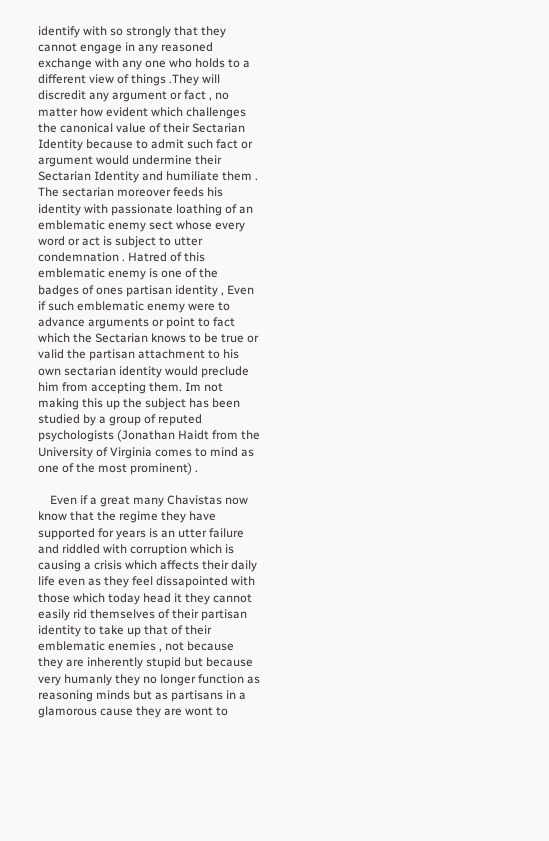identify with so strongly that they cannot engage in any reasoned exchange with any one who holds to a different view of things .They will discredit any argument or fact , no matter how evident which challenges the canonical value of their Sectarian Identity because to admit such fact or argument would undermine their Sectarian Identity and humiliate them . The sectarian moreover feeds his identity with passionate loathing of an emblematic enemy sect whose every word or act is subject to utter condemnation . Hatred of this emblematic enemy is one of the badges of ones partisan identity , Even if such emblematic enemy were to advance arguments or point to fact which the Sectarian knows to be true or valid the partisan attachment to his own sectarian identity would preclude him from accepting them. Im not making this up the subject has been studied by a group of reputed psychologists (Jonathan Haidt from the University of Virginia comes to mind as one of the most prominent) .

    Even if a great many Chavistas now know that the regime they have supported for years is an utter failure and riddled with corruption which is causing a crisis which affects their daily life even as they feel dissapointed with those which today head it they cannot easily rid themselves of their partisan identity to take up that of their emblematic enemies , not because they are inherently stupid but because very humanly they no longer function as reasoning minds but as partisans in a glamorous cause they are wont to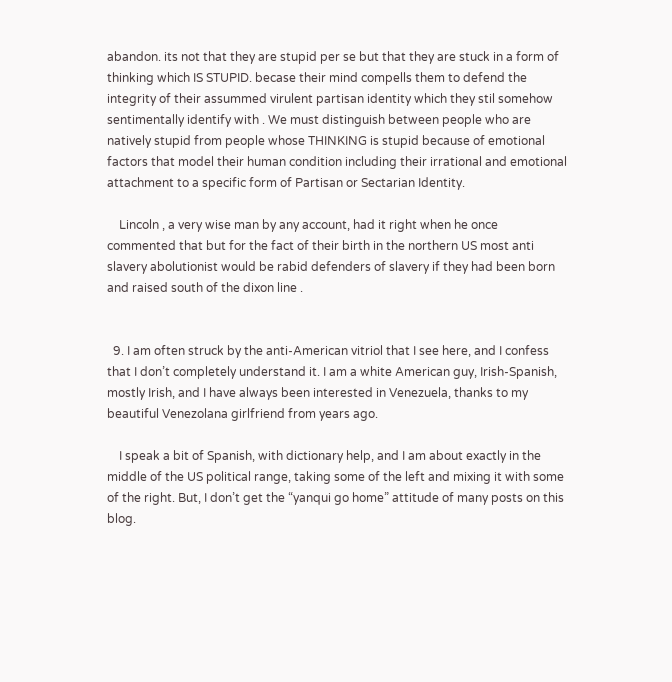abandon. its not that they are stupid per se but that they are stuck in a form of thinking which IS STUPID. becase their mind compells them to defend the integrity of their assummed virulent partisan identity which they stil somehow sentimentally identify with . We must distinguish between people who are natively stupid from people whose THINKING is stupid because of emotional factors that model their human condition including their irrational and emotional attachment to a specific form of Partisan or Sectarian Identity.

    Lincoln , a very wise man by any account, had it right when he once commented that but for the fact of their birth in the northern US most anti slavery abolutionist would be rabid defenders of slavery if they had been born and raised south of the dixon line .


  9. I am often struck by the anti-American vitriol that I see here, and I confess that I don’t completely understand it. I am a white American guy, Irish-Spanish, mostly Irish, and I have always been interested in Venezuela, thanks to my beautiful Venezolana girlfriend from years ago.

    I speak a bit of Spanish, with dictionary help, and I am about exactly in the middle of the US political range, taking some of the left and mixing it with some of the right. But, I don’t get the “yanqui go home” attitude of many posts on this blog.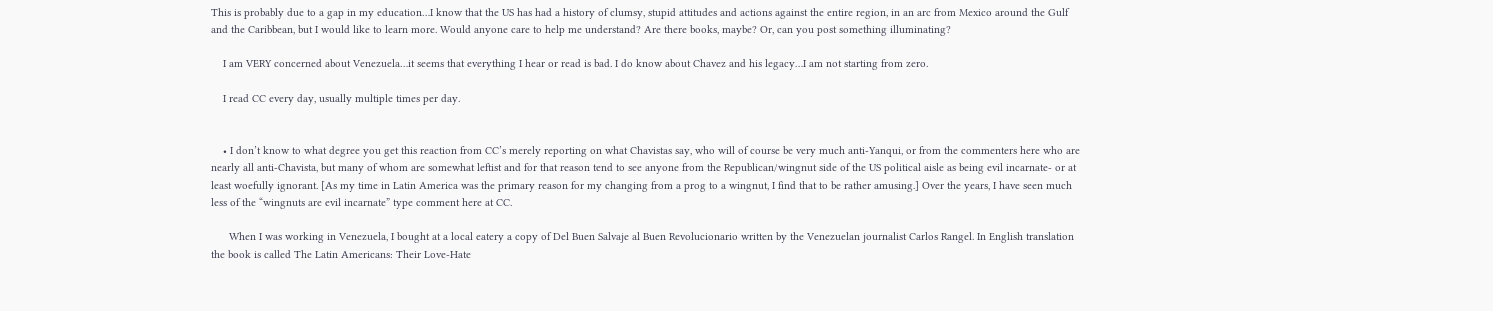This is probably due to a gap in my education…I know that the US has had a history of clumsy, stupid attitudes and actions against the entire region, in an arc from Mexico around the Gulf and the Caribbean, but I would like to learn more. Would anyone care to help me understand? Are there books, maybe? Or, can you post something illuminating?

    I am VERY concerned about Venezuela…it seems that everything I hear or read is bad. I do know about Chavez and his legacy…I am not starting from zero.

    I read CC every day, usually multiple times per day.


    • I don’t know to what degree you get this reaction from CC’s merely reporting on what Chavistas say, who will of course be very much anti-Yanqui, or from the commenters here who are nearly all anti-Chavista, but many of whom are somewhat leftist and for that reason tend to see anyone from the Republican/wingnut side of the US political aisle as being evil incarnate- or at least woefully ignorant. [As my time in Latin America was the primary reason for my changing from a prog to a wingnut, I find that to be rather amusing.] Over the years, I have seen much less of the “wingnuts are evil incarnate” type comment here at CC.

      When I was working in Venezuela, I bought at a local eatery a copy of Del Buen Salvaje al Buen Revolucionario written by the Venezuelan journalist Carlos Rangel. In English translation the book is called The Latin Americans: Their Love-Hate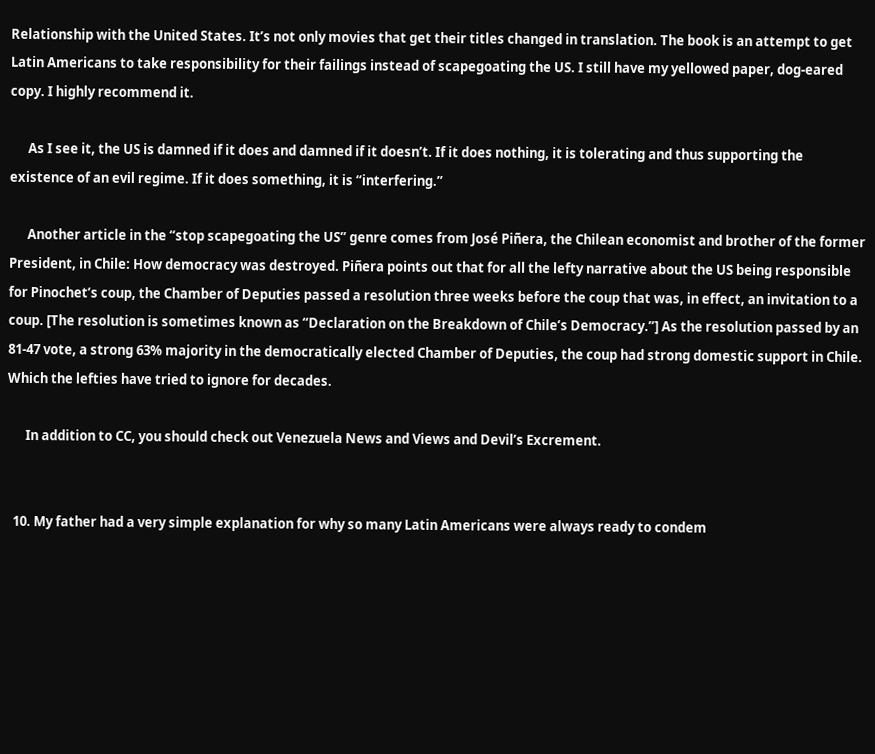Relationship with the United States. It’s not only movies that get their titles changed in translation. The book is an attempt to get Latin Americans to take responsibility for their failings instead of scapegoating the US. I still have my yellowed paper, dog-eared copy. I highly recommend it.

      As I see it, the US is damned if it does and damned if it doesn’t. If it does nothing, it is tolerating and thus supporting the existence of an evil regime. If it does something, it is “interfering.”

      Another article in the “stop scapegoating the US” genre comes from José Piñera, the Chilean economist and brother of the former President, in Chile: How democracy was destroyed. Piñera points out that for all the lefty narrative about the US being responsible for Pinochet’s coup, the Chamber of Deputies passed a resolution three weeks before the coup that was, in effect, an invitation to a coup. [The resolution is sometimes known as “Declaration on the Breakdown of Chile’s Democracy.”] As the resolution passed by an 81-47 vote, a strong 63% majority in the democratically elected Chamber of Deputies, the coup had strong domestic support in Chile. Which the lefties have tried to ignore for decades.

      In addition to CC, you should check out Venezuela News and Views and Devil’s Excrement.


  10. My father had a very simple explanation for why so many Latin Americans were always ready to condem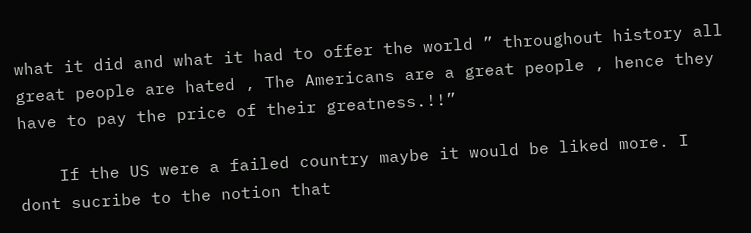what it did and what it had to offer the world ” throughout history all great people are hated , The Americans are a great people , hence they have to pay the price of their greatness.!!”

    If the US were a failed country maybe it would be liked more. I dont sucribe to the notion that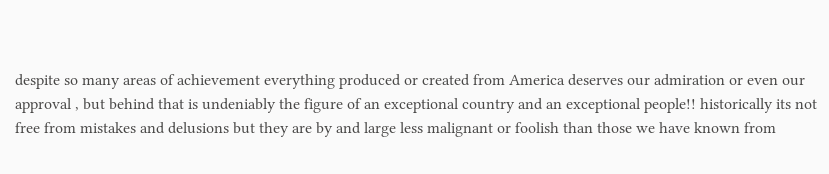despite so many areas of achievement everything produced or created from America deserves our admiration or even our approval , but behind that is undeniably the figure of an exceptional country and an exceptional people!! historically its not free from mistakes and delusions but they are by and large less malignant or foolish than those we have known from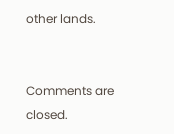other lands.


Comments are closed.